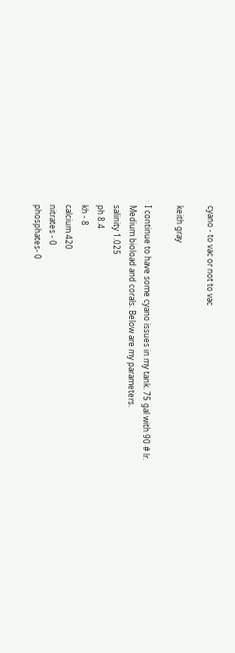cyano - to vac or not to vac

keith gray

I continue to have some cyano issues in my tank. 75 gal with 90 # lr.
Medium bioload and corals. Below are my parameters.
salinity 1.025
ph 8.4
kh - 8
calcium 420
nitrates - 0
phosphates- 0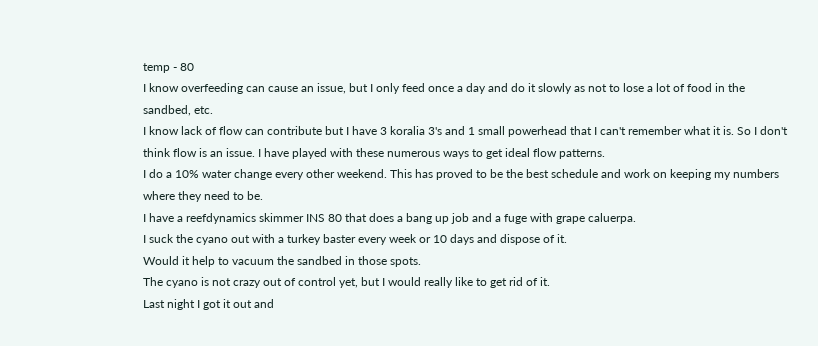temp - 80
I know overfeeding can cause an issue, but I only feed once a day and do it slowly as not to lose a lot of food in the sandbed, etc.
I know lack of flow can contribute but I have 3 koralia 3's and 1 small powerhead that I can't remember what it is. So I don't think flow is an issue. I have played with these numerous ways to get ideal flow patterns.
I do a 10% water change every other weekend. This has proved to be the best schedule and work on keeping my numbers where they need to be.
I have a reefdynamics skimmer INS 80 that does a bang up job and a fuge with grape caluerpa.
I suck the cyano out with a turkey baster every week or 10 days and dispose of it.
Would it help to vacuum the sandbed in those spots.
The cyano is not crazy out of control yet, but I would really like to get rid of it.
Last night I got it out and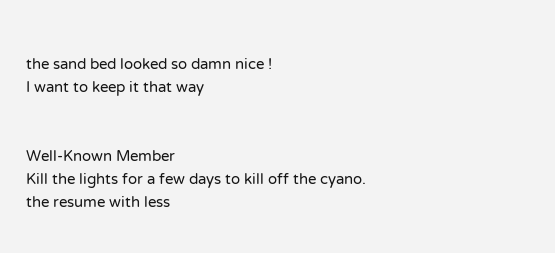the sand bed looked so damn nice !
I want to keep it that way


Well-Known Member
Kill the lights for a few days to kill off the cyano.
the resume with less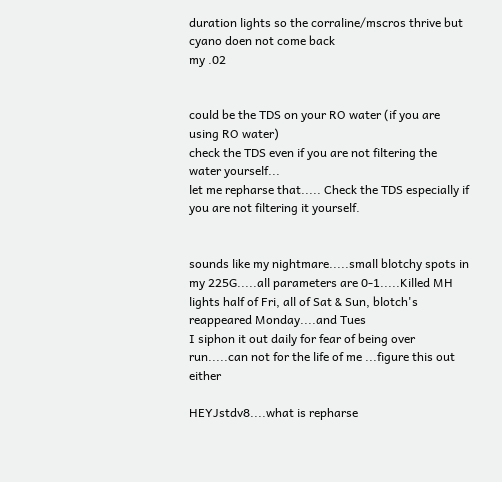duration lights so the corraline/mscros thrive but cyano doen not come back
my .02


could be the TDS on your RO water (if you are using RO water)
check the TDS even if you are not filtering the water yourself...
let me repharse that..... Check the TDS especially if you are not filtering it yourself.


sounds like my nightmare.....small blotchy spots in my 225G.....all parameters are 0-1.....Killed MH lights half of Fri, all of Sat & Sun, blotch's reappeared Monday....and Tues
I siphon it out daily for fear of being over run.....can not for the life of me ...figure this out either

HEYJstdv8....what is repharse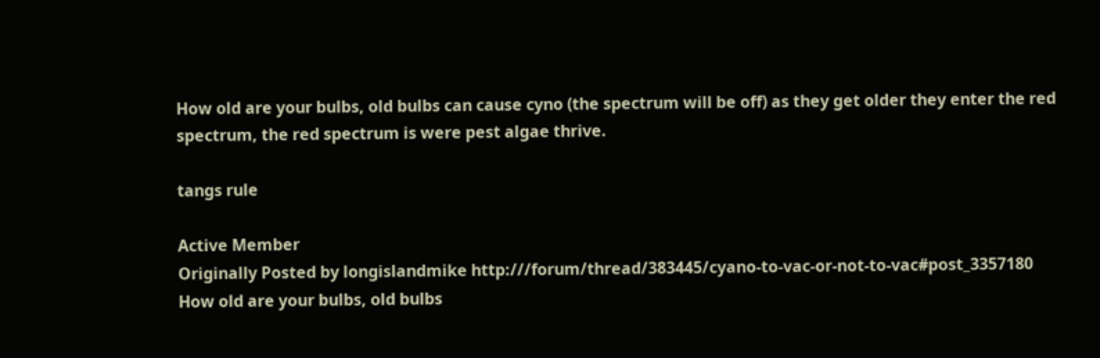How old are your bulbs, old bulbs can cause cyno (the spectrum will be off) as they get older they enter the red spectrum, the red spectrum is were pest algae thrive.

tangs rule

Active Member
Originally Posted by longislandmike http:///forum/thread/383445/cyano-to-vac-or-not-to-vac#post_3357180
How old are your bulbs, old bulbs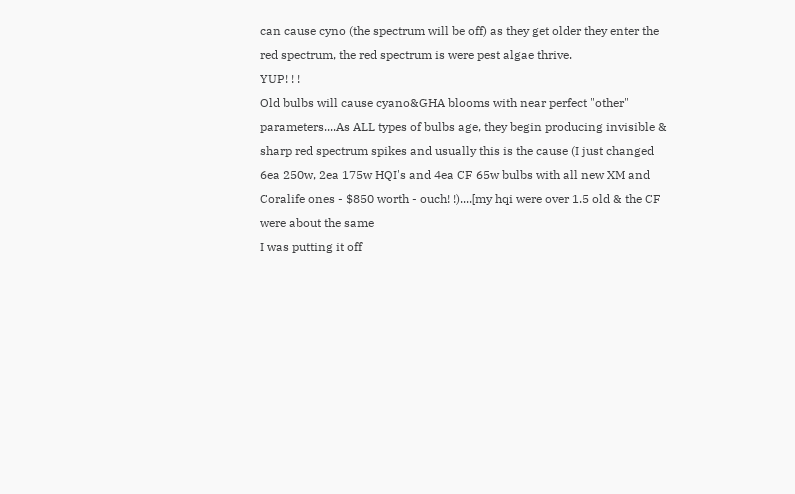can cause cyno (the spectrum will be off) as they get older they enter the red spectrum, the red spectrum is were pest algae thrive.
YUP! ! !
Old bulbs will cause cyano&GHA blooms with near perfect "other" parameters....As ALL types of bulbs age, they begin producing invisible & sharp red spectrum spikes and usually this is the cause (I just changed 6ea 250w, 2ea 175w HQI's and 4ea CF 65w bulbs with all new XM and Coralife ones - $850 worth - ouch! !)....[my hqi were over 1.5 old & the CF were about the same
I was putting it off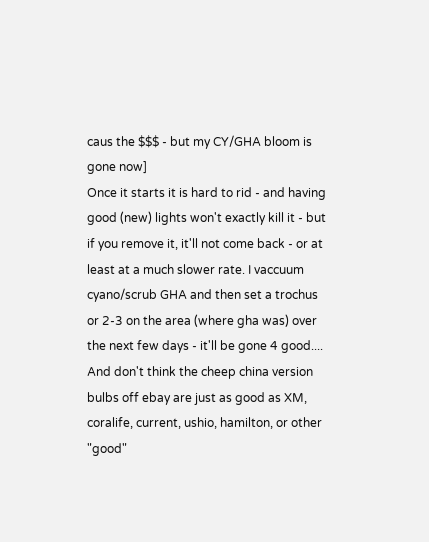caus the $$$ - but my CY/GHA bloom is gone now]
Once it starts it is hard to rid - and having good (new) lights won't exactly kill it - but if you remove it, it'll not come back - or at least at a much slower rate. I vaccuum cyano/scrub GHA and then set a trochus or 2-3 on the area (where gha was) over the next few days - it'll be gone 4 good....
And don't think the cheep china version bulbs off ebay are just as good as XM, coralife, current, ushio, hamilton, or other "good"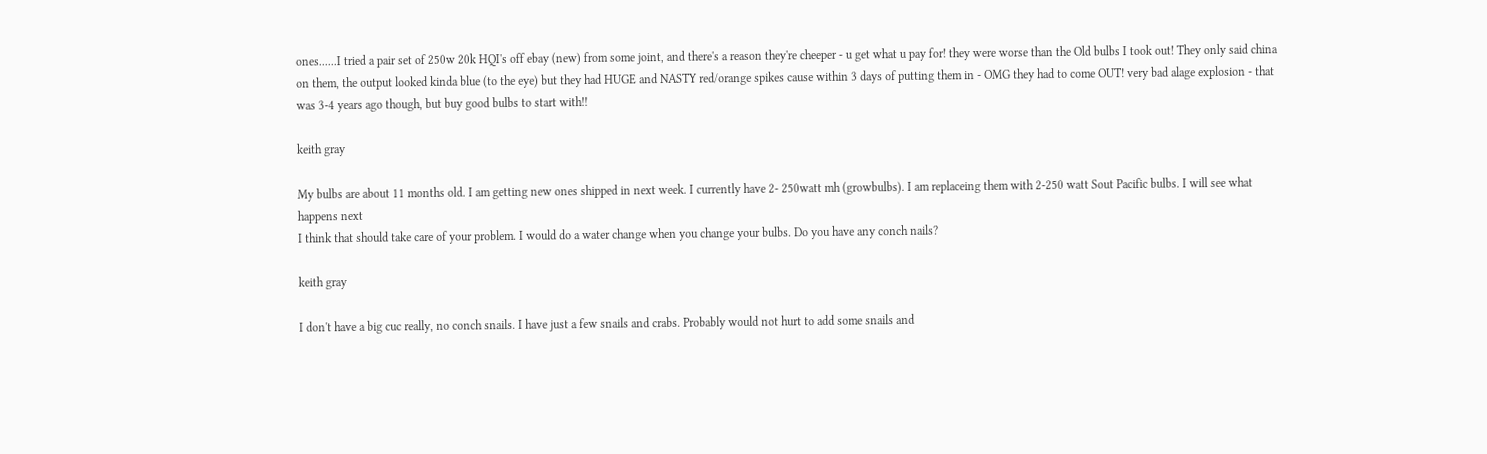ones......I tried a pair set of 250w 20k HQI's off ebay (new) from some joint, and there's a reason they're cheeper - u get what u pay for! they were worse than the Old bulbs I took out! They only said china on them, the output looked kinda blue (to the eye) but they had HUGE and NASTY red/orange spikes cause within 3 days of putting them in - OMG they had to come OUT! very bad alage explosion - that was 3-4 years ago though, but buy good bulbs to start with!!

keith gray

My bulbs are about 11 months old. I am getting new ones shipped in next week. I currently have 2- 250watt mh (growbulbs). I am replaceing them with 2-250 watt Sout Pacific bulbs. I will see what happens next
I think that should take care of your problem. I would do a water change when you change your bulbs. Do you have any conch nails?

keith gray

I don't have a big cuc really, no conch snails. I have just a few snails and crabs. Probably would not hurt to add some snails and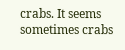crabs. It seems sometimes crabs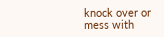knock over or mess with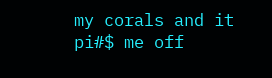my corals and it pi#$ me off